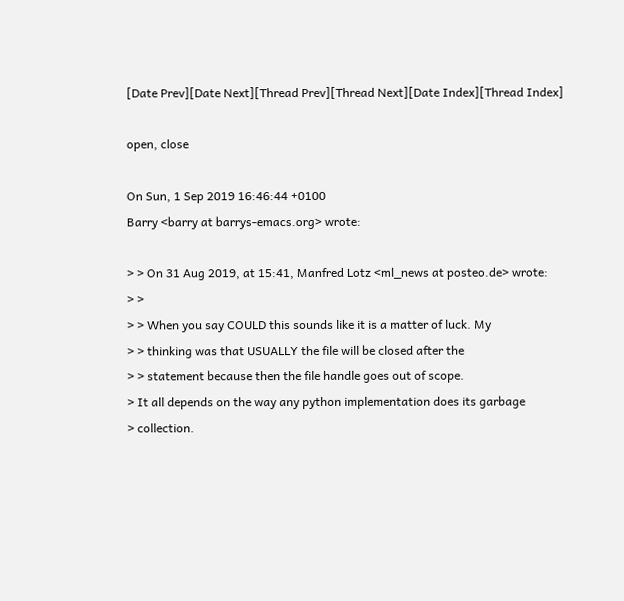[Date Prev][Date Next][Thread Prev][Thread Next][Date Index][Thread Index]

open, close

On Sun, 1 Sep 2019 16:46:44 +0100
Barry <barry at barrys-emacs.org> wrote:

> > On 31 Aug 2019, at 15:41, Manfred Lotz <ml_news at posteo.de> wrote:
> >
> > When you say COULD this sounds like it is a matter of luck. My
> > thinking was that USUALLY the file will be closed after the
> > statement because then the file handle goes out of scope.
> It all depends on the way any python implementation does its garbage
> collection.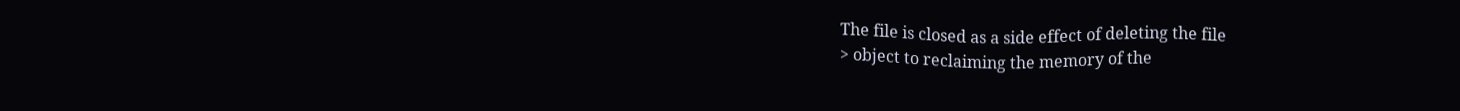The file is closed as a side effect of deleting the file
> object to reclaiming the memory of the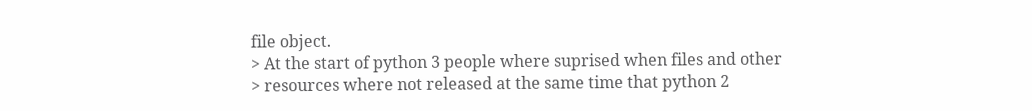file object.
> At the start of python 3 people where suprised when files and other
> resources where not released at the same time that python 2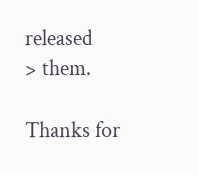released
> them.

Thanks for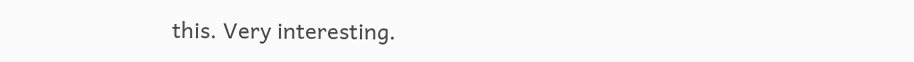this. Very interesting.